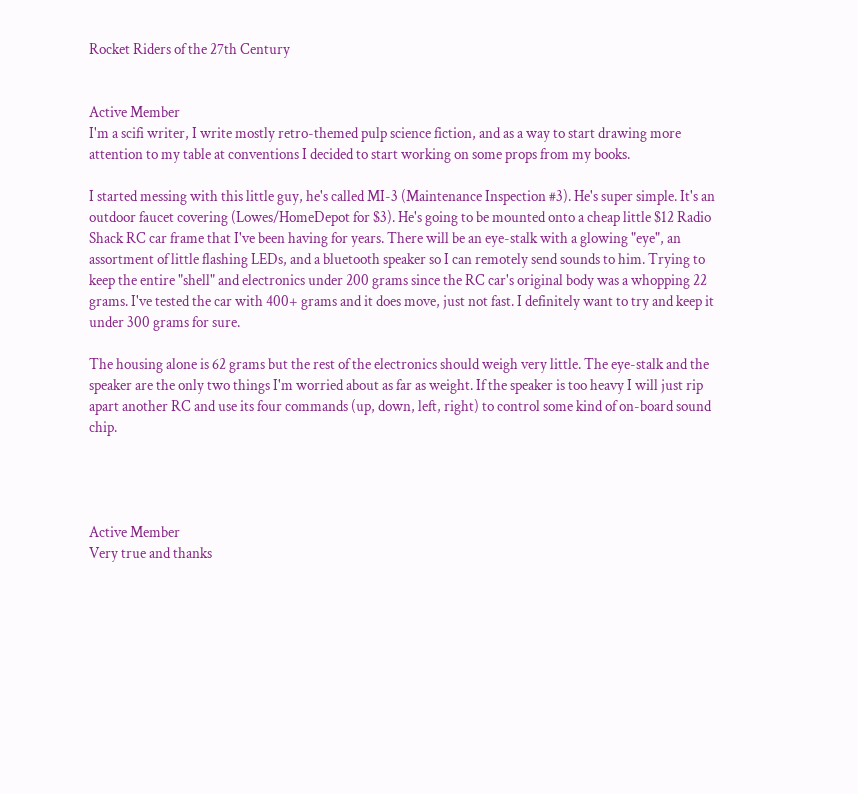Rocket Riders of the 27th Century


Active Member
I'm a scifi writer, I write mostly retro-themed pulp science fiction, and as a way to start drawing more attention to my table at conventions I decided to start working on some props from my books.

I started messing with this little guy, he's called MI-3 (Maintenance Inspection #3). He's super simple. It's an outdoor faucet covering (Lowes/HomeDepot for $3). He's going to be mounted onto a cheap little $12 Radio Shack RC car frame that I've been having for years. There will be an eye-stalk with a glowing "eye", an assortment of little flashing LEDs, and a bluetooth speaker so I can remotely send sounds to him. Trying to keep the entire "shell" and electronics under 200 grams since the RC car's original body was a whopping 22 grams. I've tested the car with 400+ grams and it does move, just not fast. I definitely want to try and keep it under 300 grams for sure.

The housing alone is 62 grams but the rest of the electronics should weigh very little. The eye-stalk and the speaker are the only two things I'm worried about as far as weight. If the speaker is too heavy I will just rip apart another RC and use its four commands (up, down, left, right) to control some kind of on-board sound chip.




Active Member
Very true and thanks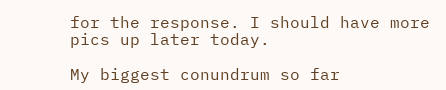for the response. I should have more pics up later today.

My biggest conundrum so far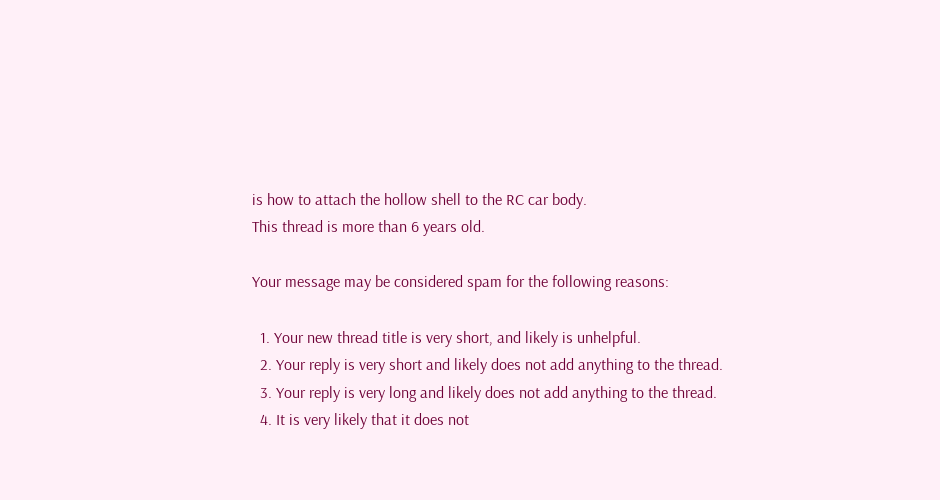is how to attach the hollow shell to the RC car body.
This thread is more than 6 years old.

Your message may be considered spam for the following reasons:

  1. Your new thread title is very short, and likely is unhelpful.
  2. Your reply is very short and likely does not add anything to the thread.
  3. Your reply is very long and likely does not add anything to the thread.
  4. It is very likely that it does not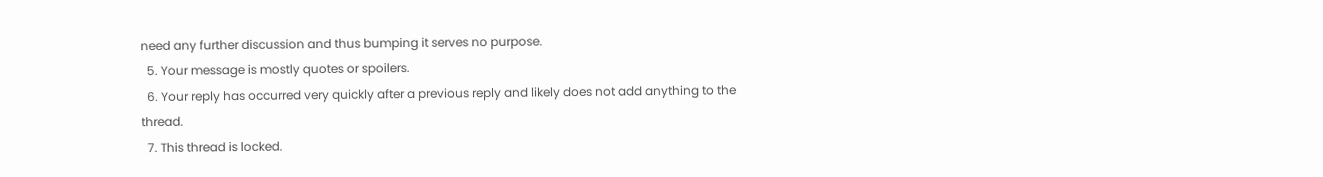need any further discussion and thus bumping it serves no purpose.
  5. Your message is mostly quotes or spoilers.
  6. Your reply has occurred very quickly after a previous reply and likely does not add anything to the thread.
  7. This thread is locked.